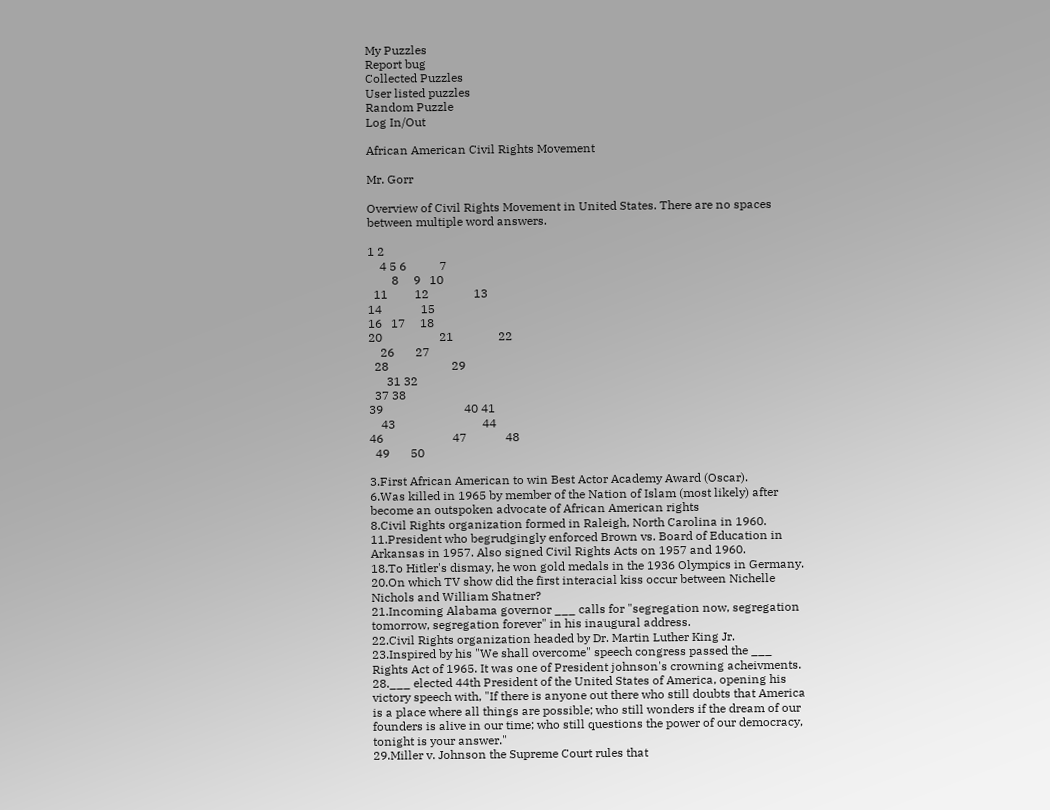My Puzzles
Report bug
Collected Puzzles
User listed puzzles
Random Puzzle
Log In/Out

African American Civil Rights Movement

Mr. Gorr

Overview of Civil Rights Movement in United States. There are no spaces between multiple word answers.

1 2
    4 5 6           7
        8     9   10
  11         12               13
14             15
16   17     18
20                   21               22
    26       27
  28                     29
      31 32
  37 38
39                           40 41
    43                             44
46                       47             48
  49       50

3.First African American to win Best Actor Academy Award (Oscar).
6.Was killed in 1965 by member of the Nation of Islam (most likely) after become an outspoken advocate of African American rights
8.Civil Rights organization formed in Raleigh, North Carolina in 1960.
11.President who begrudgingly enforced Brown vs. Board of Education in Arkansas in 1957. Also signed Civil Rights Acts on 1957 and 1960.
18.To Hitler's dismay, he won gold medals in the 1936 Olympics in Germany.
20.On which TV show did the first interacial kiss occur between Nichelle Nichols and William Shatner?
21.Incoming Alabama governor ___ calls for "segregation now, segregation tomorrow, segregation forever" in his inaugural address.
22.Civil Rights organization headed by Dr. Martin Luther King Jr.
23.Inspired by his "We shall overcome" speech congress passed the ___ Rights Act of 1965. It was one of President johnson's crowning acheivments.
28.___ elected 44th President of the United States of America, opening his victory speech with, "If there is anyone out there who still doubts that America is a place where all things are possible; who still wonders if the dream of our founders is alive in our time; who still questions the power of our democracy, tonight is your answer."
29.Miller v. Johnson the Supreme Court rules that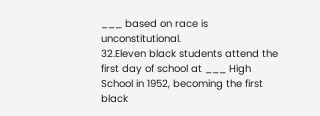___ based on race is unconstitutional.
32.Eleven black students attend the first day of school at ___ High School in 1952, becoming the first black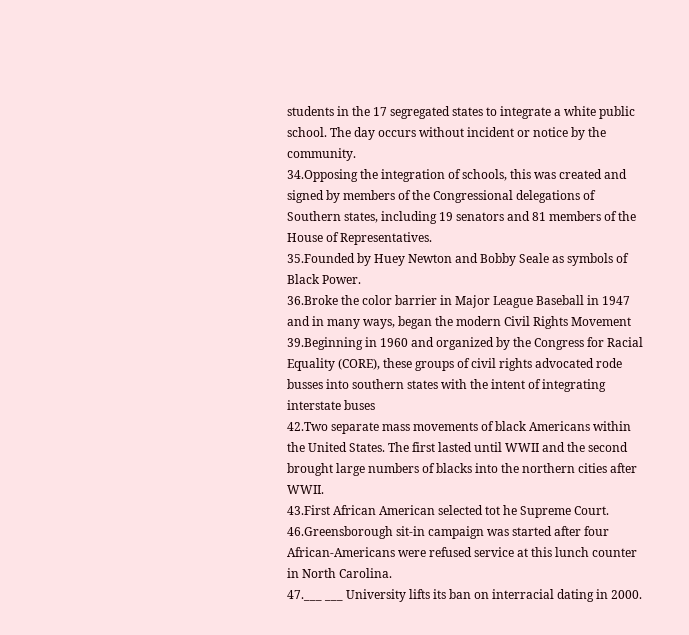students in the 17 segregated states to integrate a white public school. The day occurs without incident or notice by the community.
34.Opposing the integration of schools, this was created and signed by members of the Congressional delegations of Southern states, including 19 senators and 81 members of the House of Representatives.
35.Founded by Huey Newton and Bobby Seale as symbols of Black Power.
36.Broke the color barrier in Major League Baseball in 1947 and in many ways, began the modern Civil Rights Movement
39.Beginning in 1960 and organized by the Congress for Racial Equality (CORE), these groups of civil rights advocated rode busses into southern states with the intent of integrating interstate buses
42.Two separate mass movements of black Americans within the United States. The first lasted until WWII and the second brought large numbers of blacks into the northern cities after WWII.
43.First African American selected tot he Supreme Court.
46.Greensborough sit-in campaign was started after four African-Americans were refused service at this lunch counter in North Carolina.
47.___ ___ University lifts its ban on interracial dating in 2000.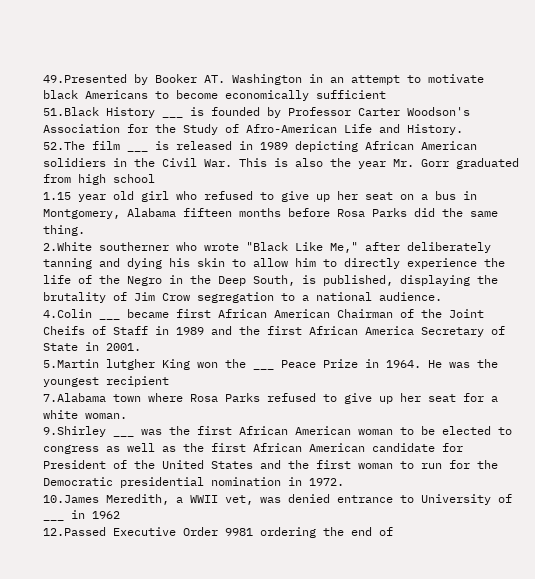49.Presented by Booker AT. Washington in an attempt to motivate black Americans to become economically sufficient
51.Black History ___ is founded by Professor Carter Woodson's Association for the Study of Afro-American Life and History.
52.The film ___ is released in 1989 depicting African American solidiers in the Civil War. This is also the year Mr. Gorr graduated from high school
1.15 year old girl who refused to give up her seat on a bus in Montgomery, Alabama fifteen months before Rosa Parks did the same thing.
2.White southerner who wrote "Black Like Me," after deliberately tanning and dying his skin to allow him to directly experience the life of the Negro in the Deep South, is published, displaying the brutality of Jim Crow segregation to a national audience.
4.Colin ___ became first African American Chairman of the Joint Cheifs of Staff in 1989 and the first African America Secretary of State in 2001.
5.Martin lutgher King won the ___ Peace Prize in 1964. He was the youngest recipient
7.Alabama town where Rosa Parks refused to give up her seat for a white woman.
9.Shirley ___ was the first African American woman to be elected to congress as well as the first African American candidate for President of the United States and the first woman to run for the Democratic presidential nomination in 1972.
10.James Meredith, a WWII vet, was denied entrance to University of ___ in 1962
12.Passed Executive Order 9981 ordering the end of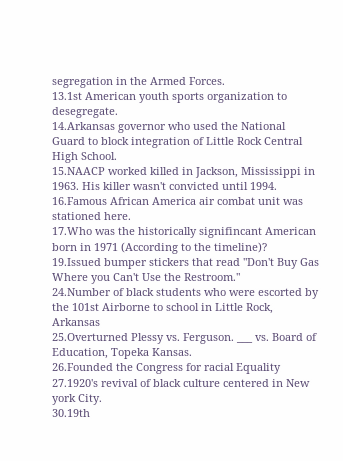segregation in the Armed Forces.
13.1st American youth sports organization to desegregate.
14.Arkansas governor who used the National Guard to block integration of Little Rock Central High School.
15.NAACP worked killed in Jackson, Mississippi in 1963. His killer wasn't convicted until 1994.
16.Famous African America air combat unit was stationed here.
17.Who was the historically signifincant American born in 1971 (According to the timeline)?
19.Issued bumper stickers that read "Don't Buy Gas Where you Can't Use the Restroom."
24.Number of black students who were escorted by the 101st Airborne to school in Little Rock, Arkansas
25.Overturned Plessy vs. Ferguson. ___ vs. Board of Education, Topeka Kansas.
26.Founded the Congress for racial Equality
27.1920's revival of black culture centered in New york City.
30.19th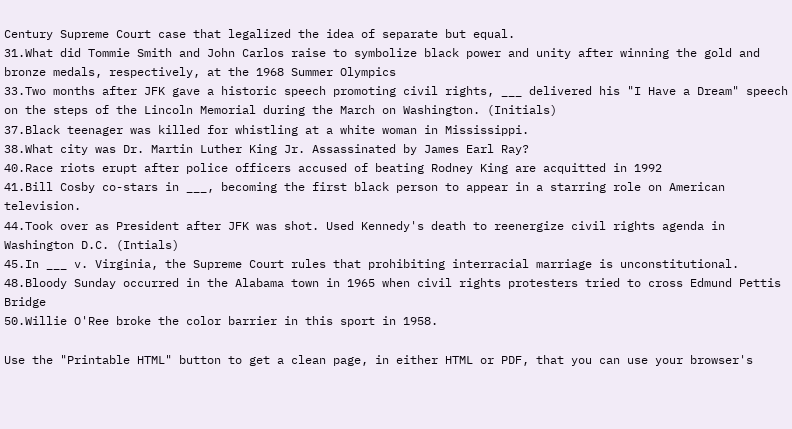Century Supreme Court case that legalized the idea of separate but equal.
31.What did Tommie Smith and John Carlos raise to symbolize black power and unity after winning the gold and bronze medals, respectively, at the 1968 Summer Olympics
33.Two months after JFK gave a historic speech promoting civil rights, ___ delivered his "I Have a Dream" speech on the steps of the Lincoln Memorial during the March on Washington. (Initials)
37.Black teenager was killed for whistling at a white woman in Mississippi.
38.What city was Dr. Martin Luther King Jr. Assassinated by James Earl Ray?
40.Race riots erupt after police officers accused of beating Rodney King are acquitted in 1992
41.Bill Cosby co-stars in ___, becoming the first black person to appear in a starring role on American television.
44.Took over as President after JFK was shot. Used Kennedy's death to reenergize civil rights agenda in Washington D.C. (Intials)
45.In ___ v. Virginia, the Supreme Court rules that prohibiting interracial marriage is unconstitutional.
48.Bloody Sunday occurred in the Alabama town in 1965 when civil rights protesters tried to cross Edmund Pettis Bridge
50.Willie O'Ree broke the color barrier in this sport in 1958.

Use the "Printable HTML" button to get a clean page, in either HTML or PDF, that you can use your browser's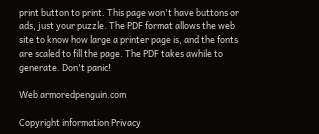print button to print. This page won't have buttons or ads, just your puzzle. The PDF format allows the web site to know how large a printer page is, and the fonts are scaled to fill the page. The PDF takes awhile to generate. Don't panic!

Web armoredpenguin.com

Copyright information Privacy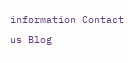information Contact us Blog